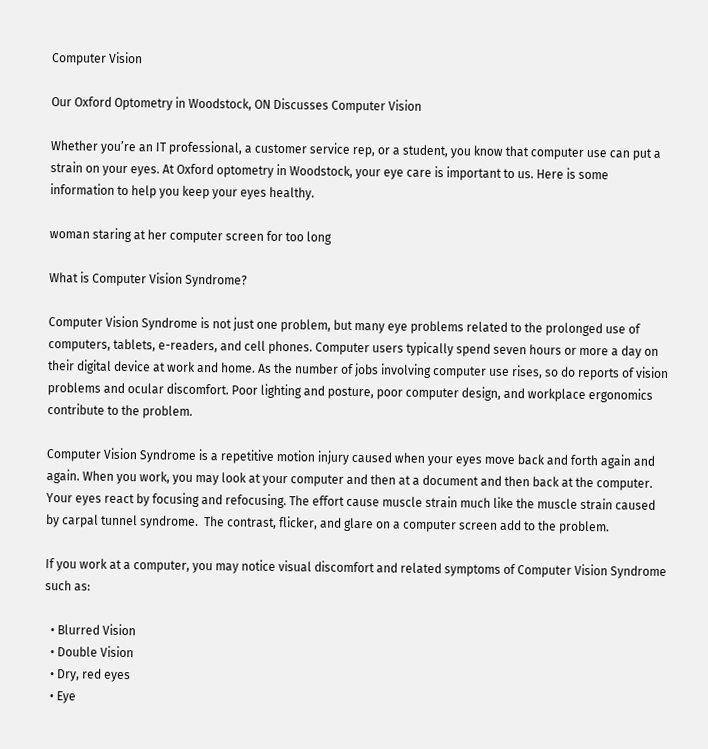Computer Vision

Our Oxford Optometry in Woodstock, ON Discusses Computer Vision

Whether you’re an IT professional, a customer service rep, or a student, you know that computer use can put a strain on your eyes. At Oxford optometry in Woodstock, your eye care is important to us. Here is some information to help you keep your eyes healthy.

woman staring at her computer screen for too long

What is Computer Vision Syndrome?

Computer Vision Syndrome is not just one problem, but many eye problems related to the prolonged use of computers, tablets, e-readers, and cell phones. Computer users typically spend seven hours or more a day on their digital device at work and home. As the number of jobs involving computer use rises, so do reports of vision problems and ocular discomfort. Poor lighting and posture, poor computer design, and workplace ergonomics contribute to the problem.

Computer Vision Syndrome is a repetitive motion injury caused when your eyes move back and forth again and again. When you work, you may look at your computer and then at a document and then back at the computer. Your eyes react by focusing and refocusing. The effort cause muscle strain much like the muscle strain caused by carpal tunnel syndrome.  The contrast, flicker, and glare on a computer screen add to the problem.

If you work at a computer, you may notice visual discomfort and related symptoms of Computer Vision Syndrome such as:

  • Blurred Vision
  • Double Vision
  • Dry, red eyes
  • Eye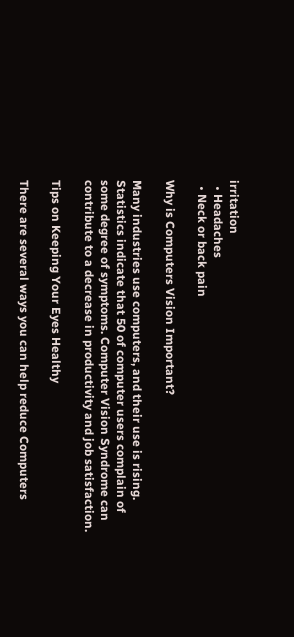irritation
  • Headaches
  • Neck or back pain

Why is Computers Vision Important?

Many industries use computers, and their use is rising. Statistics indicate that 50 of computer users complain of some degree of symptoms. Computer Vision Syndrome can contribute to a decrease in productivity and job satisfaction.

Tips on Keeping Your Eyes Healthy

There are several ways you can help reduce Computers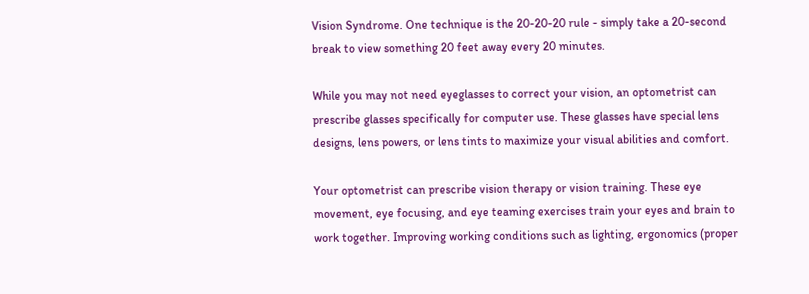Vision Syndrome. One technique is the 20-20-20 rule - simply take a 20-second break to view something 20 feet away every 20 minutes.

While you may not need eyeglasses to correct your vision, an optometrist can prescribe glasses specifically for computer use. These glasses have special lens designs, lens powers, or lens tints to maximize your visual abilities and comfort.

Your optometrist can prescribe vision therapy or vision training. These eye movement, eye focusing, and eye teaming exercises train your eyes and brain to work together. Improving working conditions such as lighting, ergonomics (proper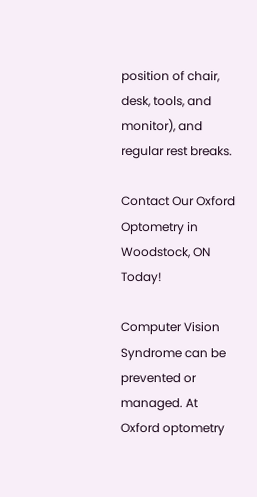position of chair, desk, tools, and monitor), and regular rest breaks.

Contact Our Oxford Optometry in Woodstock, ON Today!

Computer Vision Syndrome can be prevented or managed. At Oxford optometry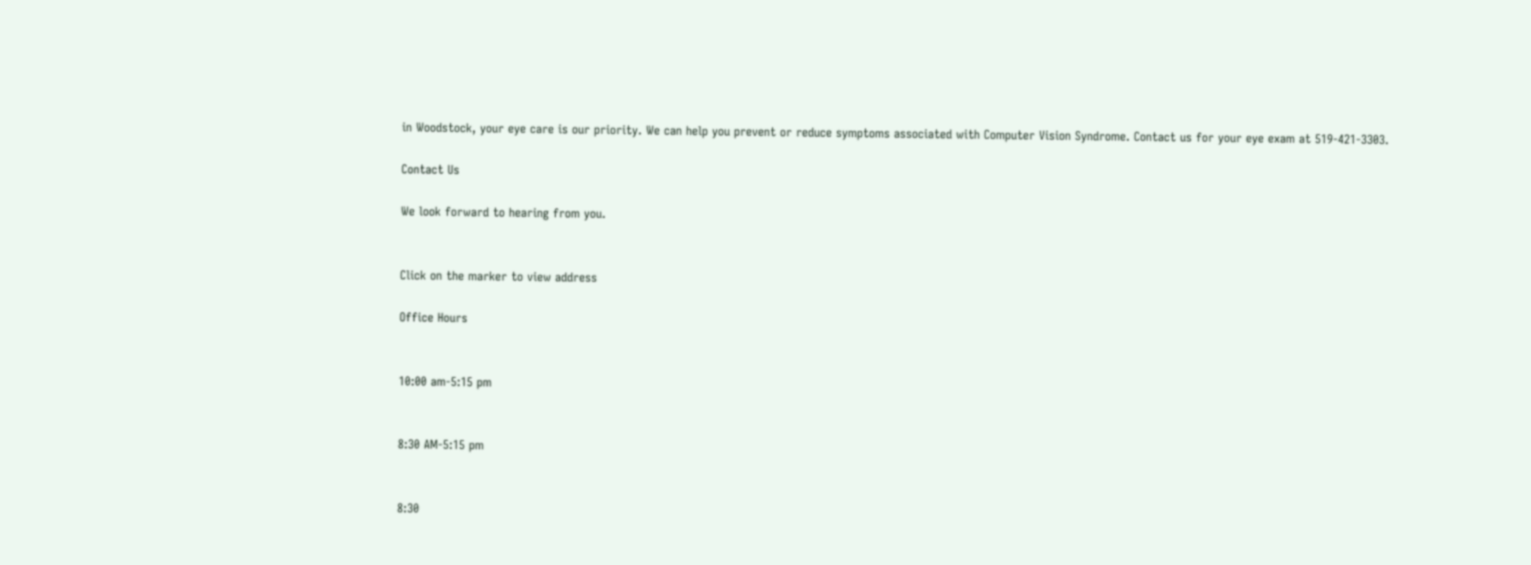in Woodstock, your eye care is our priority. We can help you prevent or reduce symptoms associated with Computer Vision Syndrome. Contact us for your eye exam at 519-421-3303.

Contact Us

We look forward to hearing from you.


Click on the marker to view address

Office Hours


10:00 am-5:15 pm


8:30 AM-5:15 pm


8:30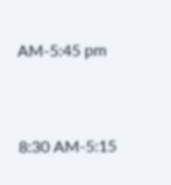AM-5:45 pm


8:30 AM-5:15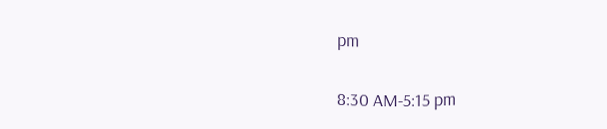pm


8:30 AM-5:15 pm